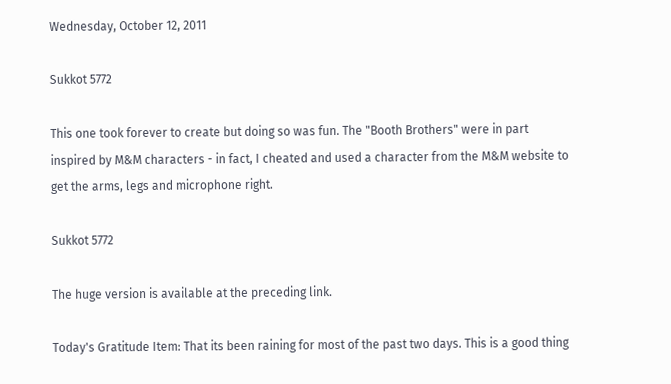Wednesday, October 12, 2011

Sukkot 5772

This one took forever to create but doing so was fun. The "Booth Brothers" were in part inspired by M&M characters - in fact, I cheated and used a character from the M&M website to get the arms, legs and microphone right.

Sukkot 5772

The huge version is available at the preceding link.

Today's Gratitude Item: That its been raining for most of the past two days. This is a good thing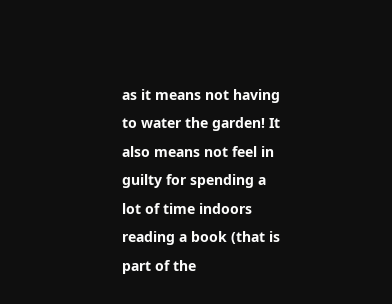as it means not having to water the garden! It also means not feel in guilty for spending a lot of time indoors reading a book (that is part of the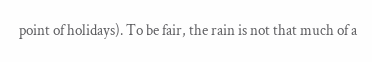point of holidays). To be fair, the rain is not that much of a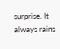surprise. It always rains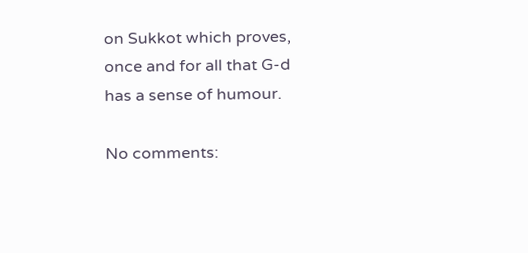on Sukkot which proves, once and for all that G-d has a sense of humour.

No comments: